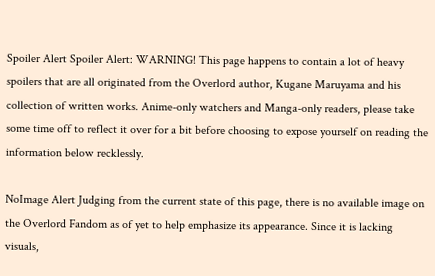Spoiler Alert Spoiler Alert: WARNING! This page happens to contain a lot of heavy spoilers that are all originated from the Overlord author, Kugane Maruyama and his collection of written works. Anime-only watchers and Manga-only readers, please take some time off to reflect it over for a bit before choosing to expose yourself on reading the information below recklessly.

NoImage Alert Judging from the current state of this page, there is no available image on the Overlord Fandom as of yet to help emphasize its appearance. Since it is lacking visuals,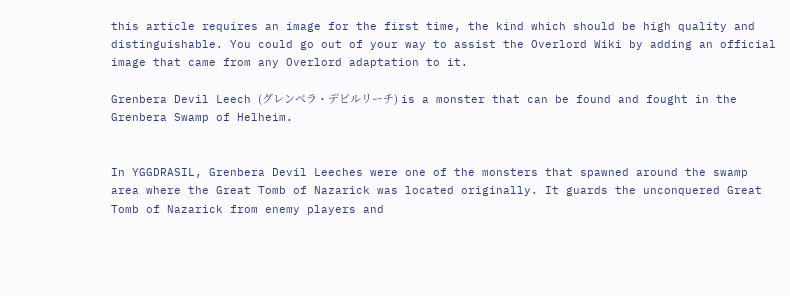this article requires an image for the first time, the kind which should be high quality and distinguishable. You could go out of your way to assist the Overlord Wiki by adding an official image that came from any Overlord adaptation to it.

Grenbera Devil Leech (グレンベラ・デビルリーチ) is a monster that can be found and fought in the Grenbera Swamp of Helheim.


In YGGDRASIL, Grenbera Devil Leeches were one of the monsters that spawned around the swamp area where the Great Tomb of Nazarick was located originally. It guards the unconquered Great Tomb of Nazarick from enemy players and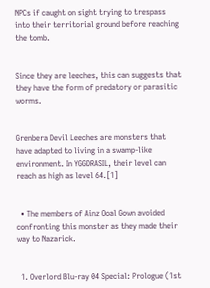NPCs if caught on sight trying to trespass into their territorial ground before reaching the tomb.


Since they are leeches, this can suggests that they have the form of predatory or parasitic worms.


Grenbera Devil Leeches are monsters that have adapted to living in a swamp-like environment. In YGGDRASIL, their level can reach as high as level 64.[1]


  • The members of Ainz Ooal Gown avoided confronting this monster as they made their way to Nazarick.


  1. Overlord Blu-ray 04 Special: Prologue (1st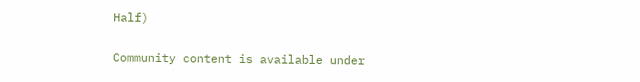Half)

Community content is available under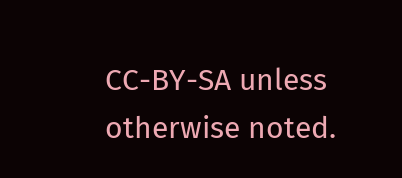CC-BY-SA unless otherwise noted.